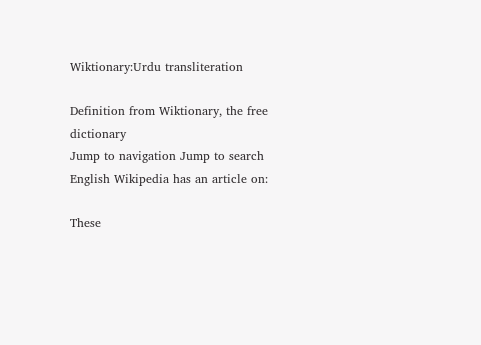Wiktionary:Urdu transliteration

Definition from Wiktionary, the free dictionary
Jump to navigation Jump to search
English Wikipedia has an article on:

These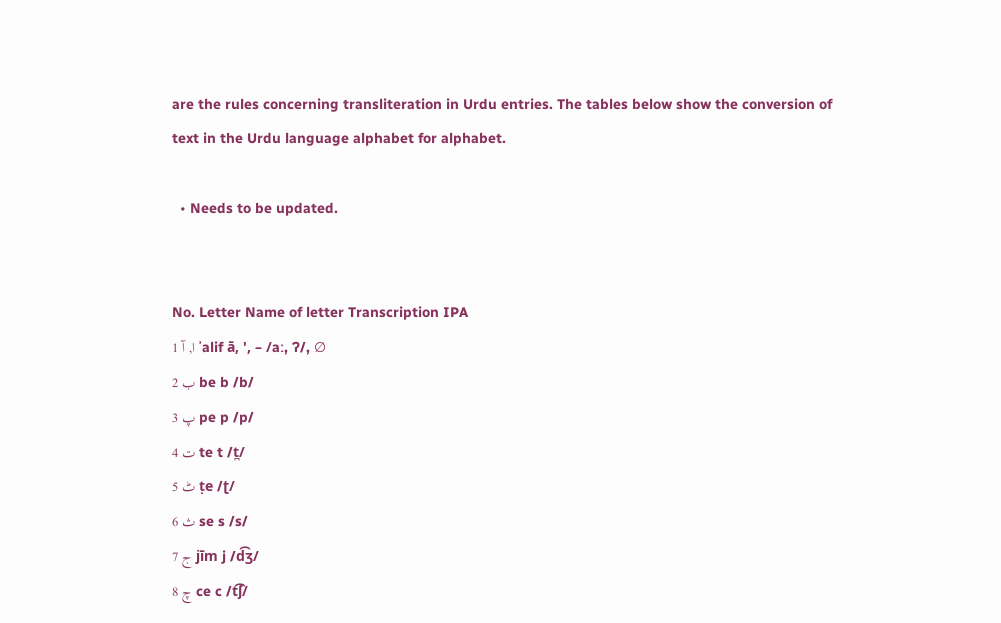are the rules concerning transliteration in Urdu entries. The tables below show the conversion of text in the Urdu language alphabet for alphabet.

  • Needs to be updated.


No. Letter Name of letter Transcription IPA
1 ا, آ ʾalif ā, ', – /aː, ʔ/, ∅
2 ب be b /b/
3 پ pe p /p/
4 ت te t /t̪/
5 ٹ ṭe /ʈ/
6 ث se s /s/
7 ج jīm j /d͡ʒ/
8 چ ce c /t͡ʃ/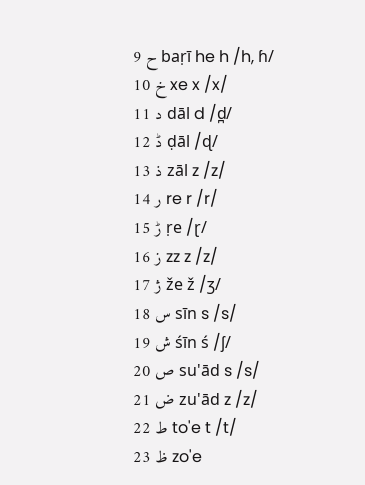9 ح baṛī he h /h, ɦ/
10 خ xe x /x/
11 د dāl d /d̪/
12 ڈ ḍāl /ɖ/
13 ذ zāl z /z/
14 ر re r /r/
15 ڑ ṛe /ɽ/
16 ز zz z /z/
17 ژ že ž /ʒ/
18 س sīn s /s/
19 ش śīn ś /ʃ/
20 ص su'ād s /s/
21 ض zu'ād z /z/
22 ط to'e t /t/
23 ظ zo'e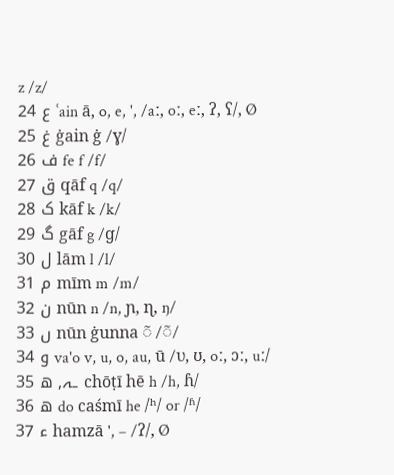z /z/
24 ع ʿain ā, o, e, ', /aː, oː, eː, ʔ, ʕ/, Ø
25 غ ġain ġ /ɣ/
26 ف fe f /f/
27 ق qāf q /q/
28 ک kāf k /k/
29 گ gāf g /ɡ/
30 ل lām l /l/
31 م mīm m /m/
32 ن nūn n /n, ɲ, ɳ, ŋ/
33 ں nūn ġunna ◌̃ /◌̃/
34 و va'o v, u, o, au, ū /ʋ, ʊ, oː, ɔː, uː/
35 ـہ, ه chōṭī hē h /h, ɦ/
36 ھ do caśmī he /ʰ/ or /ʱ/
37 ء hamzā ', – /ʔ/, Ø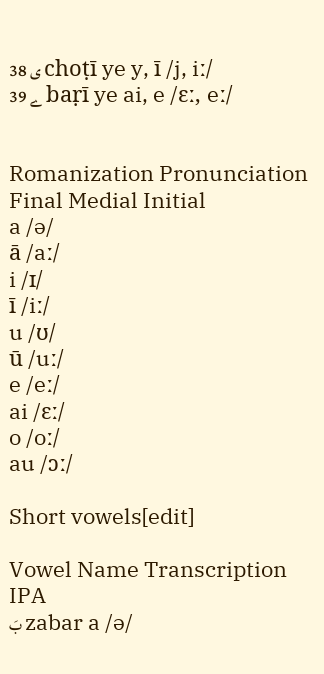38 ی choṭī ye y, ī /j, iː/
39 ے baṛī ye ai, e /ɛː, eː/


Romanization Pronunciation Final Medial Initial
a /ə/
ā /aː/
i /ɪ/
ī /iː/
u /ʊ/
ū /uː/
e /eː/
ai /ɛː/
o /oː/
au /ɔː/

Short vowels[edit]

Vowel Name Transcription IPA
بَ zabar a /ə/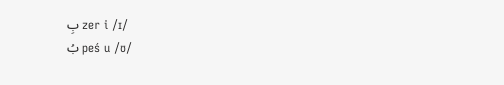بِ zer i /ɪ/
بُ peś u /ʊ/